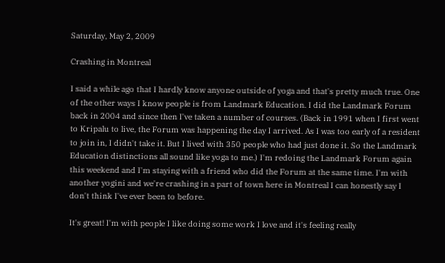Saturday, May 2, 2009

Crashing in Montreal

I said a while ago that I hardly know anyone outside of yoga and that's pretty much true. One of the other ways I know people is from Landmark Education. I did the Landmark Forum back in 2004 and since then I've taken a number of courses. (Back in 1991 when I first went to Kripalu to live, the Forum was happening the day I arrived. As I was too early of a resident to join in, I didn't take it. But I lived with 350 people who had just done it. So the Landmark Education distinctions all sound like yoga to me.) I'm redoing the Landmark Forum again this weekend and I'm staying with a friend who did the Forum at the same time. I'm with another yogini and we're crashing in a part of town here in Montreal I can honestly say I don't think I've ever been to before.

It's great! I'm with people I like doing some work I love and it's feeling really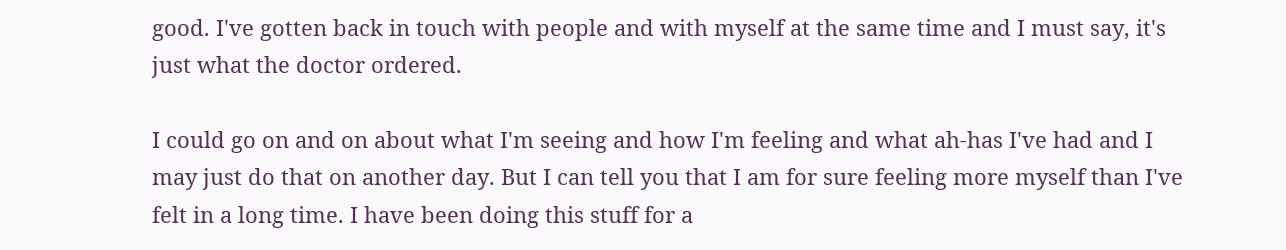good. I've gotten back in touch with people and with myself at the same time and I must say, it's just what the doctor ordered.

I could go on and on about what I'm seeing and how I'm feeling and what ah-has I've had and I may just do that on another day. But I can tell you that I am for sure feeling more myself than I've felt in a long time. I have been doing this stuff for a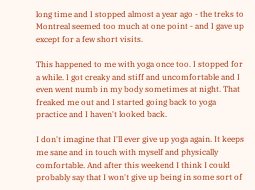long time and I stopped almost a year ago - the treks to Montreal seemed too much at one point - and I gave up except for a few short visits.

This happened to me with yoga once too. I stopped for a while. I got creaky and stiff and uncomfortable and I even went numb in my body sometimes at night. That freaked me out and I started going back to yoga practice and I haven't looked back.

I don't imagine that I'll ever give up yoga again. It keeps me sane and in touch with myself and physically comfortable. And after this weekend I think I could probably say that I won't give up being in some sort of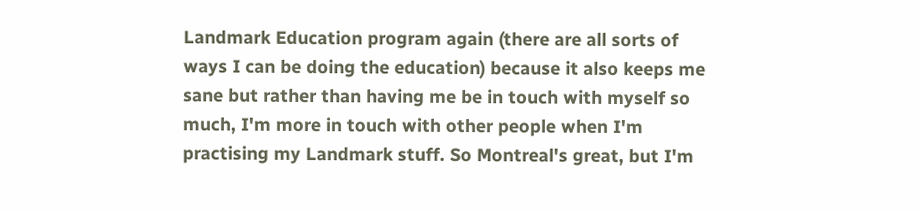Landmark Education program again (there are all sorts of ways I can be doing the education) because it also keeps me sane but rather than having me be in touch with myself so much, I'm more in touch with other people when I'm practising my Landmark stuff. So Montreal's great, but I'm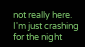not really here. I'm just crashing for the night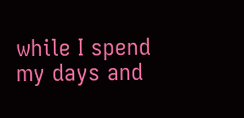while I spend my days and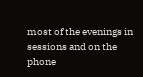most of the evenings in sessions and on the phone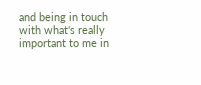and being in touch with what's really important to me in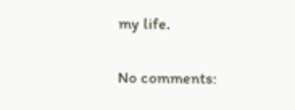my life.

No comments: